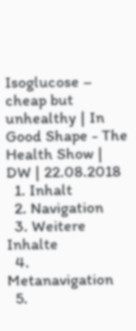Isoglucose – cheap but unhealthy | In Good Shape - The Health Show | DW | 22.08.2018
  1. Inhalt
  2. Navigation
  3. Weitere Inhalte
  4. Metanavigation
  5.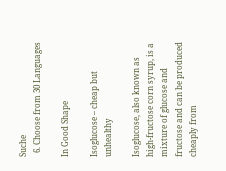Suche
  6. Choose from 30 Languages

In Good Shape

Isoglucose – cheap but unhealthy

Isoglucose, also known as high-fructose corn syrup, is a mixture of glucose and fructose and can be produced cheaply from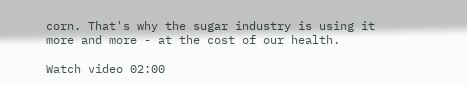corn. That's why the sugar industry is using it more and more - at the cost of our health.

Watch video 02:00